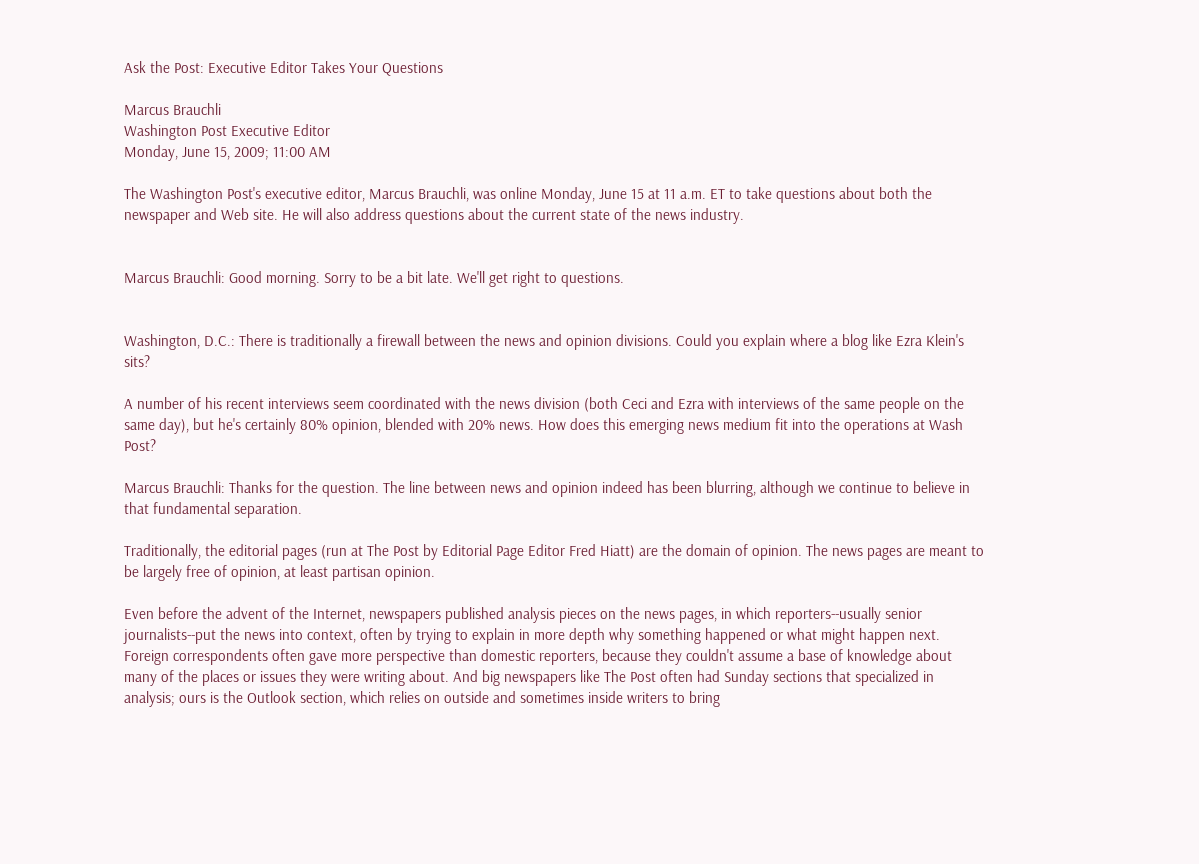Ask the Post: Executive Editor Takes Your Questions

Marcus Brauchli
Washington Post Executive Editor
Monday, June 15, 2009; 11:00 AM

The Washington Post's executive editor, Marcus Brauchli, was online Monday, June 15 at 11 a.m. ET to take questions about both the newspaper and Web site. He will also address questions about the current state of the news industry.


Marcus Brauchli: Good morning. Sorry to be a bit late. We'll get right to questions.


Washington, D.C.: There is traditionally a firewall between the news and opinion divisions. Could you explain where a blog like Ezra Klein's sits?

A number of his recent interviews seem coordinated with the news division (both Ceci and Ezra with interviews of the same people on the same day), but he's certainly 80% opinion, blended with 20% news. How does this emerging news medium fit into the operations at Wash Post?

Marcus Brauchli: Thanks for the question. The line between news and opinion indeed has been blurring, although we continue to believe in that fundamental separation.

Traditionally, the editorial pages (run at The Post by Editorial Page Editor Fred Hiatt) are the domain of opinion. The news pages are meant to be largely free of opinion, at least partisan opinion.

Even before the advent of the Internet, newspapers published analysis pieces on the news pages, in which reporters--usually senior journalists--put the news into context, often by trying to explain in more depth why something happened or what might happen next. Foreign correspondents often gave more perspective than domestic reporters, because they couldn't assume a base of knowledge about many of the places or issues they were writing about. And big newspapers like The Post often had Sunday sections that specialized in analysis; ours is the Outlook section, which relies on outside and sometimes inside writers to bring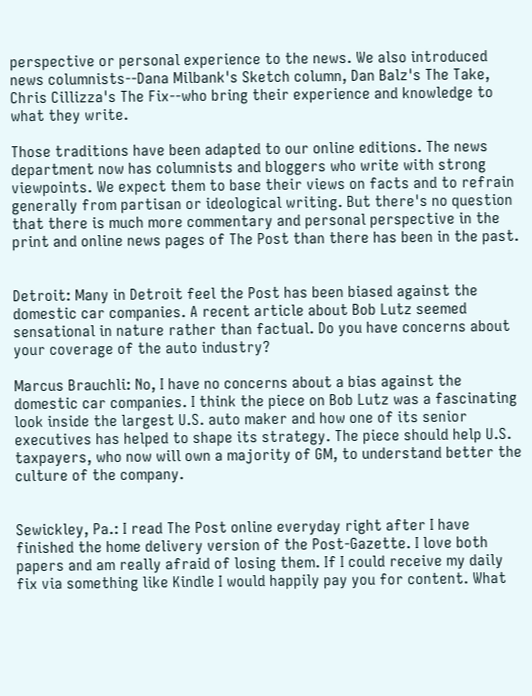perspective or personal experience to the news. We also introduced news columnists--Dana Milbank's Sketch column, Dan Balz's The Take, Chris Cillizza's The Fix--who bring their experience and knowledge to what they write.

Those traditions have been adapted to our online editions. The news department now has columnists and bloggers who write with strong viewpoints. We expect them to base their views on facts and to refrain generally from partisan or ideological writing. But there's no question that there is much more commentary and personal perspective in the print and online news pages of The Post than there has been in the past.


Detroit: Many in Detroit feel the Post has been biased against the domestic car companies. A recent article about Bob Lutz seemed sensational in nature rather than factual. Do you have concerns about your coverage of the auto industry?

Marcus Brauchli: No, I have no concerns about a bias against the domestic car companies. I think the piece on Bob Lutz was a fascinating look inside the largest U.S. auto maker and how one of its senior executives has helped to shape its strategy. The piece should help U.S. taxpayers, who now will own a majority of GM, to understand better the culture of the company.


Sewickley, Pa.: I read The Post online everyday right after I have finished the home delivery version of the Post-Gazette. I love both papers and am really afraid of losing them. If I could receive my daily fix via something like Kindle I would happily pay you for content. What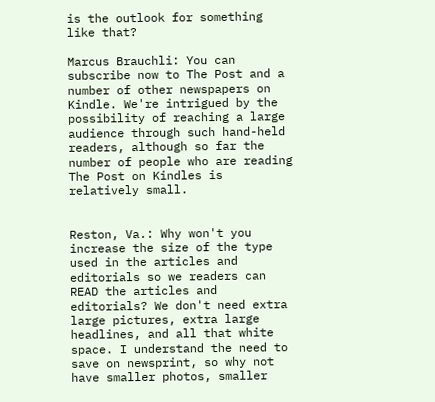is the outlook for something like that?

Marcus Brauchli: You can subscribe now to The Post and a number of other newspapers on Kindle. We're intrigued by the possibility of reaching a large audience through such hand-held readers, although so far the number of people who are reading The Post on Kindles is relatively small.


Reston, Va.: Why won't you increase the size of the type used in the articles and editorials so we readers can READ the articles and editorials? We don't need extra large pictures, extra large headlines, and all that white space. I understand the need to save on newsprint, so why not have smaller photos, smaller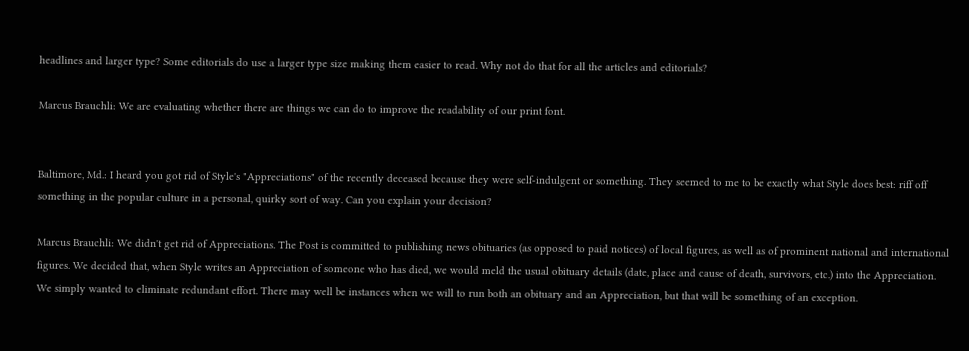headlines and larger type? Some editorials do use a larger type size making them easier to read. Why not do that for all the articles and editorials?

Marcus Brauchli: We are evaluating whether there are things we can do to improve the readability of our print font.


Baltimore, Md.: I heard you got rid of Style's "Appreciations" of the recently deceased because they were self-indulgent or something. They seemed to me to be exactly what Style does best: riff off something in the popular culture in a personal, quirky sort of way. Can you explain your decision?

Marcus Brauchli: We didn't get rid of Appreciations. The Post is committed to publishing news obituaries (as opposed to paid notices) of local figures, as well as of prominent national and international figures. We decided that, when Style writes an Appreciation of someone who has died, we would meld the usual obituary details (date, place and cause of death, survivors, etc.) into the Appreciation. We simply wanted to eliminate redundant effort. There may well be instances when we will to run both an obituary and an Appreciation, but that will be something of an exception.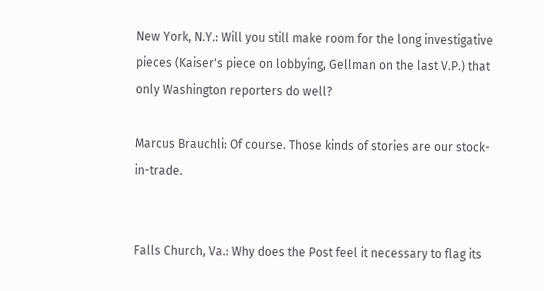New York, N.Y.: Will you still make room for the long investigative pieces (Kaiser's piece on lobbying, Gellman on the last V.P.) that only Washington reporters do well?

Marcus Brauchli: Of course. Those kinds of stories are our stock-in-trade.


Falls Church, Va.: Why does the Post feel it necessary to flag its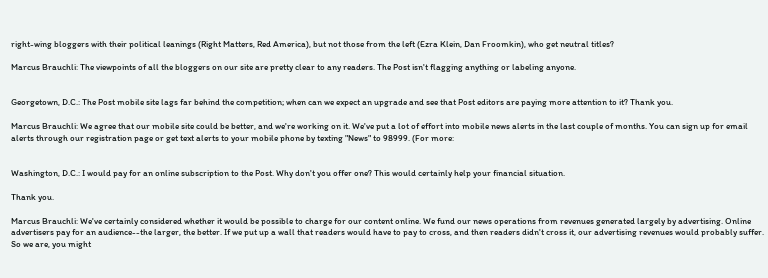right-wing bloggers with their political leanings (Right Matters, Red America), but not those from the left (Ezra Klein, Dan Froomkin), who get neutral titles?

Marcus Brauchli: The viewpoints of all the bloggers on our site are pretty clear to any readers. The Post isn't flagging anything or labeling anyone.


Georgetown, D.C.: The Post mobile site lags far behind the competition; when can we expect an upgrade and see that Post editors are paying more attention to it? Thank you.

Marcus Brauchli: We agree that our mobile site could be better, and we're working on it. We've put a lot of effort into mobile news alerts in the last couple of months. You can sign up for email alerts through our registration page or get text alerts to your mobile phone by texting "News" to 98999. (For more:


Washington, D.C.: I would pay for an online subscription to the Post. Why don't you offer one? This would certainly help your financial situation.

Thank you.

Marcus Brauchli: We've certainly considered whether it would be possible to charge for our content online. We fund our news operations from revenues generated largely by advertising. Online advertisers pay for an audience--the larger, the better. If we put up a wall that readers would have to pay to cross, and then readers didn't cross it, our advertising revenues would probably suffer. So we are, you might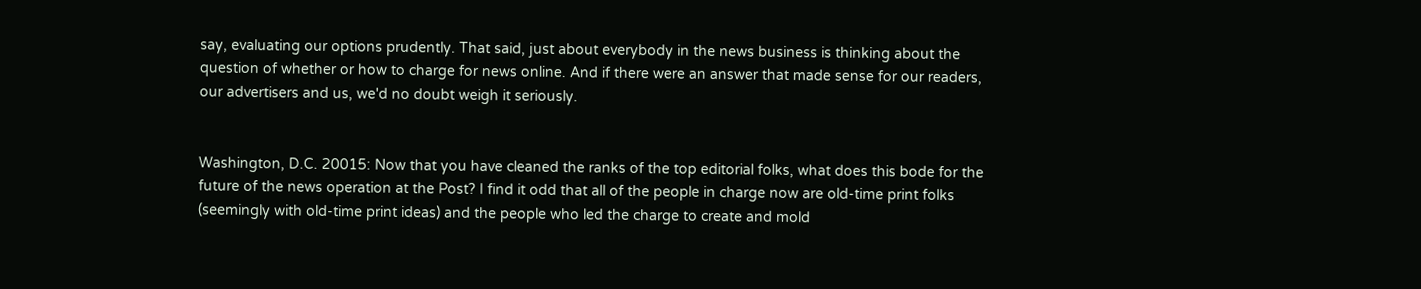say, evaluating our options prudently. That said, just about everybody in the news business is thinking about the question of whether or how to charge for news online. And if there were an answer that made sense for our readers, our advertisers and us, we'd no doubt weigh it seriously.


Washington, D.C. 20015: Now that you have cleaned the ranks of the top editorial folks, what does this bode for the future of the news operation at the Post? I find it odd that all of the people in charge now are old-time print folks (seemingly with old-time print ideas) and the people who led the charge to create and mold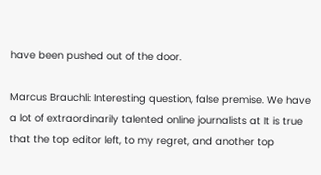have been pushed out of the door.

Marcus Brauchli: Interesting question, false premise. We have a lot of extraordinarily talented online journalists at It is true that the top editor left, to my regret, and another top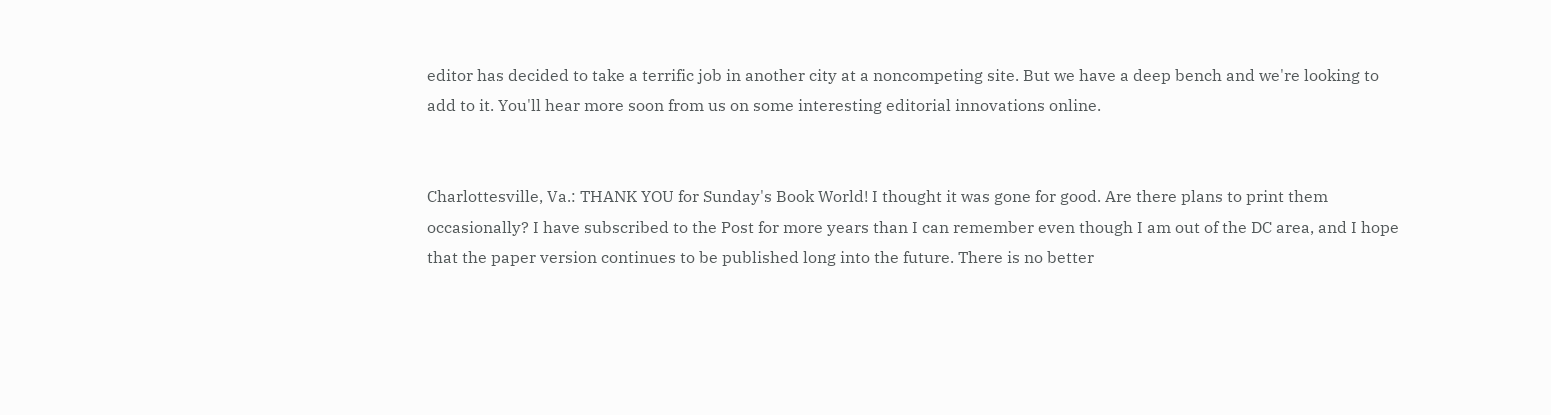editor has decided to take a terrific job in another city at a noncompeting site. But we have a deep bench and we're looking to add to it. You'll hear more soon from us on some interesting editorial innovations online.


Charlottesville, Va.: THANK YOU for Sunday's Book World! I thought it was gone for good. Are there plans to print them occasionally? I have subscribed to the Post for more years than I can remember even though I am out of the DC area, and I hope that the paper version continues to be published long into the future. There is no better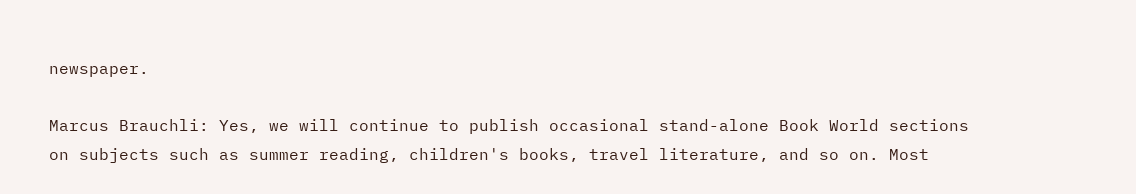newspaper.

Marcus Brauchli: Yes, we will continue to publish occasional stand-alone Book World sections on subjects such as summer reading, children's books, travel literature, and so on. Most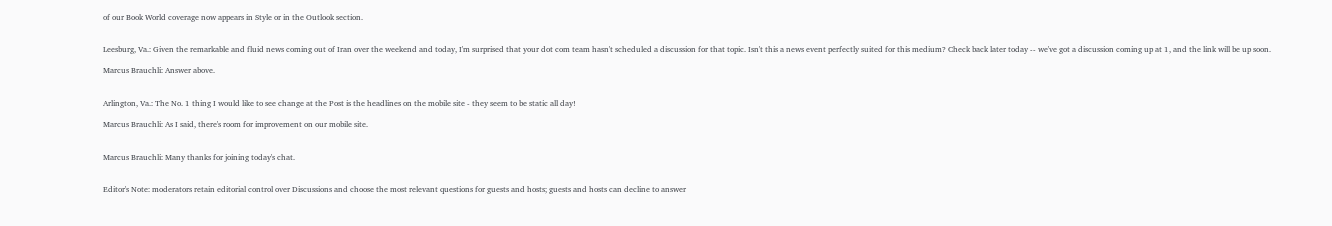of our Book World coverage now appears in Style or in the Outlook section.


Leesburg, Va.: Given the remarkable and fluid news coming out of Iran over the weekend and today, I'm surprised that your dot com team hasn't scheduled a discussion for that topic. Isn't this a news event perfectly suited for this medium? Check back later today -- we've got a discussion coming up at 1, and the link will be up soon.

Marcus Brauchli: Answer above.


Arlington, Va.: The No. 1 thing I would like to see change at the Post is the headlines on the mobile site - they seem to be static all day!

Marcus Brauchli: As I said, there's room for improvement on our mobile site.


Marcus Brauchli: Many thanks for joining today's chat.


Editor's Note: moderators retain editorial control over Discussions and choose the most relevant questions for guests and hosts; guests and hosts can decline to answer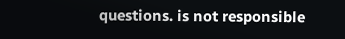questions. is not responsible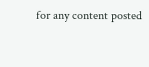for any content posted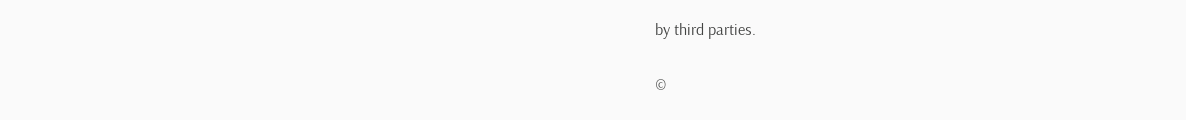by third parties.

©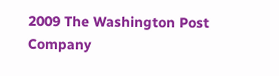2009 The Washington Post Company